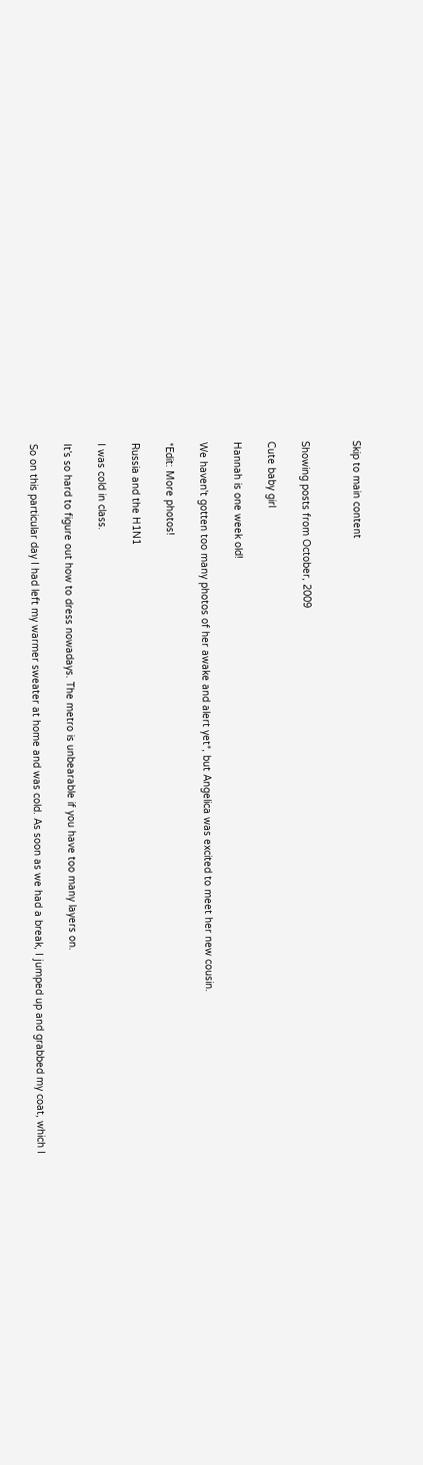Skip to main content


Showing posts from October, 2009

Cute baby girl

Hannah is one week old!

We haven't gotten too many photos of her awake and alert yet*, but Angelica was excited to meet her new cousin.

*Edit: More photos!

Russia and the H1N1

I was cold in class.

It’s so hard to figure out how to dress nowadays. The metro is unbearable if you have too many layers on.

So on this particular day I had left my warmer sweater at home and was cold. As soon as we had a break, I jumped up and grabbed my coat, which I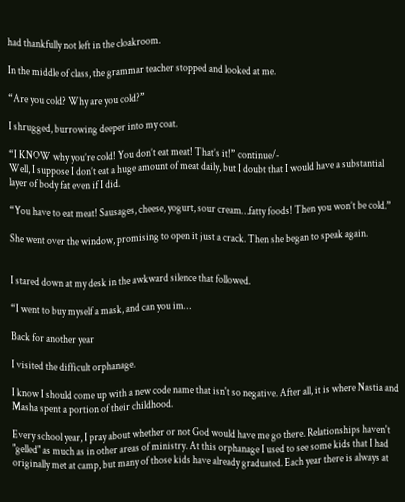had thankfully not left in the cloakroom.

In the middle of class, the grammar teacher stopped and looked at me.

“Are you cold? Why are you cold?”

I shrugged, burrowing deeper into my coat.

“I KNOW why you’re cold! You don’t eat meat! That’s it!” continue/-
Well, I suppose I don’t eat a huge amount of meat daily, but I doubt that I would have a substantial layer of body fat even if I did.

“You have to eat meat! Sausages, cheese, yogurt, sour cream…fatty foods! Then you won’t be cold.”

She went over the window, promising to open it just a crack. Then she began to speak again.


I stared down at my desk in the awkward silence that followed.

“I went to buy myself a mask, and can you im…

Back for another year

I visited the difficult orphanage.

I know I should come up with a new code name that isn't so negative. After all, it is where Nastia and Masha spent a portion of their childhood.

Every school year, I pray about whether or not God would have me go there. Relationships haven't "gelled" as much as in other areas of ministry. At this orphanage I used to see some kids that I had originally met at camp, but many of those kids have already graduated. Each year there is always at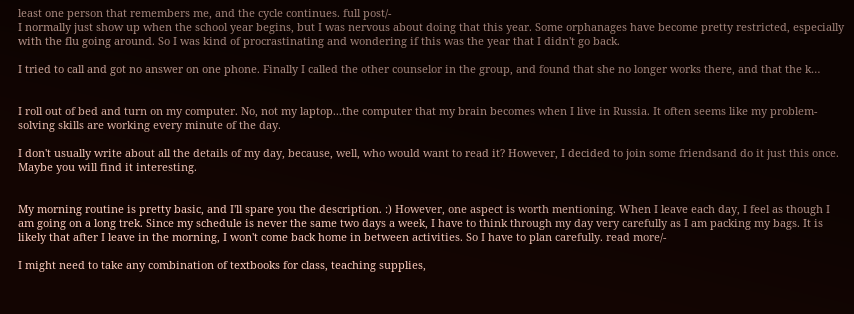least one person that remembers me, and the cycle continues. full post/-
I normally just show up when the school year begins, but I was nervous about doing that this year. Some orphanages have become pretty restricted, especially with the flu going around. So I was kind of procrastinating and wondering if this was the year that I didn't go back.

I tried to call and got no answer on one phone. Finally I called the other counselor in the group, and found that she no longer works there, and that the k…


I roll out of bed and turn on my computer. No, not my laptop...the computer that my brain becomes when I live in Russia. It often seems like my problem-solving skills are working every minute of the day.

I don't usually write about all the details of my day, because, well, who would want to read it? However, I decided to join some friendsand do it just this once. Maybe you will find it interesting.


My morning routine is pretty basic, and I'll spare you the description. :) However, one aspect is worth mentioning. When I leave each day, I feel as though I am going on a long trek. Since my schedule is never the same two days a week, I have to think through my day very carefully as I am packing my bags. It is likely that after I leave in the morning, I won't come back home in between activities. So I have to plan carefully. read more/-

I might need to take any combination of textbooks for class, teaching supplies,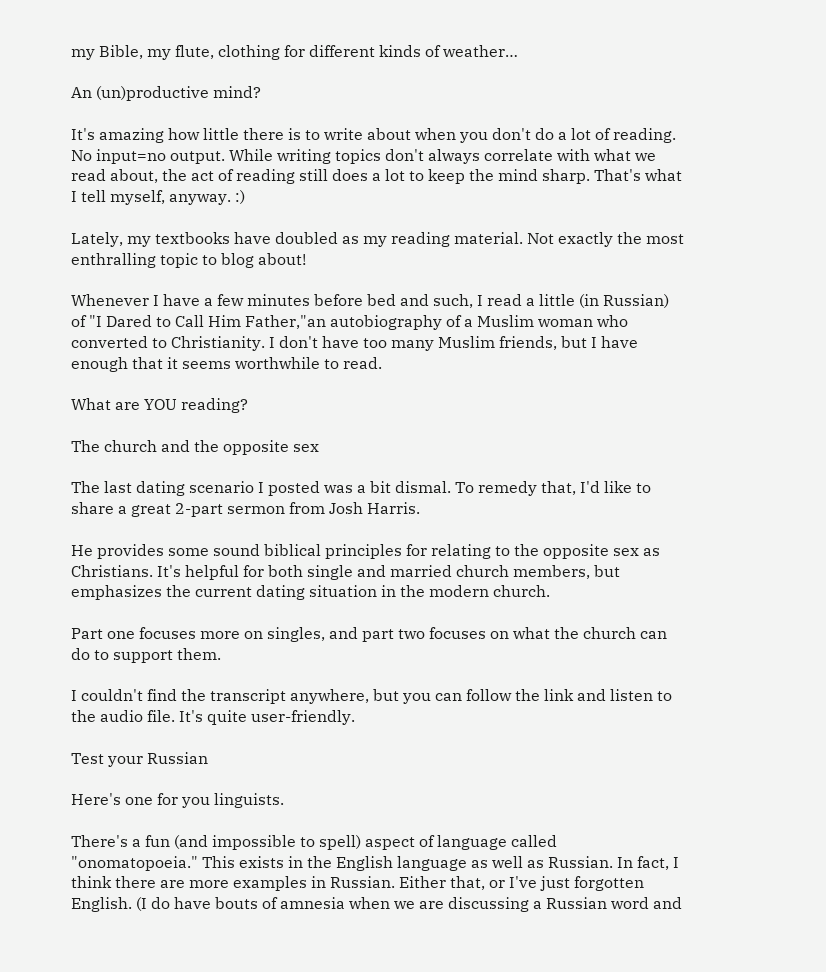my Bible, my flute, clothing for different kinds of weather…

An (un)productive mind?

It's amazing how little there is to write about when you don't do a lot of reading. No input=no output. While writing topics don't always correlate with what we read about, the act of reading still does a lot to keep the mind sharp. That's what I tell myself, anyway. :)

Lately, my textbooks have doubled as my reading material. Not exactly the most enthralling topic to blog about!

Whenever I have a few minutes before bed and such, I read a little (in Russian) of "I Dared to Call Him Father,"an autobiography of a Muslim woman who converted to Christianity. I don't have too many Muslim friends, but I have enough that it seems worthwhile to read.

What are YOU reading?

The church and the opposite sex

The last dating scenario I posted was a bit dismal. To remedy that, I'd like to share a great 2-part sermon from Josh Harris.

He provides some sound biblical principles for relating to the opposite sex as Christians. It's helpful for both single and married church members, but emphasizes the current dating situation in the modern church.

Part one focuses more on singles, and part two focuses on what the church can do to support them.

I couldn't find the transcript anywhere, but you can follow the link and listen to the audio file. It's quite user-friendly.

Test your Russian

Here's one for you linguists.

There's a fun (and impossible to spell) aspect of language called "onomatopoeia." This exists in the English language as well as Russian. In fact, I think there are more examples in Russian. Either that, or I've just forgotten English. (I do have bouts of amnesia when we are discussing a Russian word and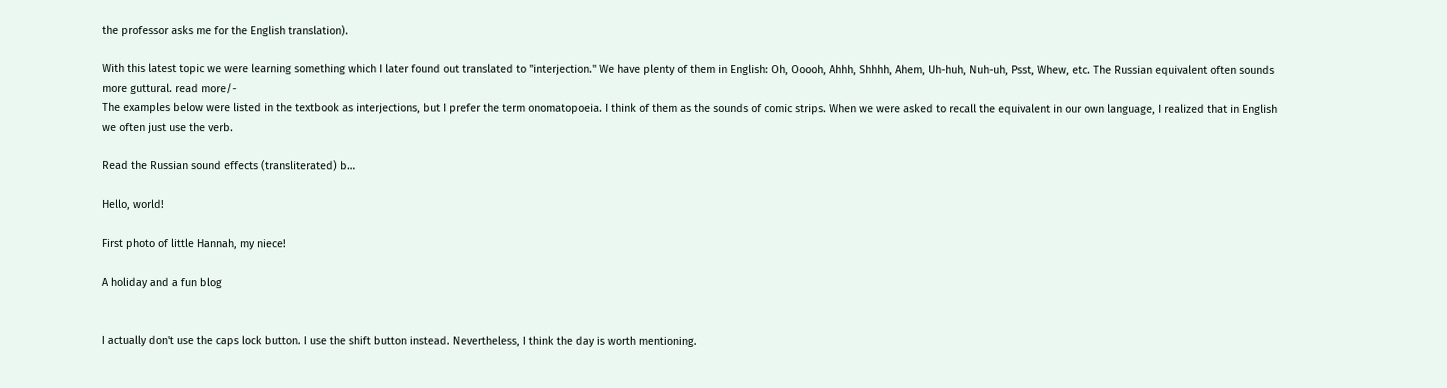the professor asks me for the English translation).

With this latest topic we were learning something which I later found out translated to "interjection." We have plenty of them in English: Oh, Ooooh, Ahhh, Shhhh, Ahem, Uh-huh, Nuh-uh, Psst, Whew, etc. The Russian equivalent often sounds more guttural. read more/-
The examples below were listed in the textbook as interjections, but I prefer the term onomatopoeia. I think of them as the sounds of comic strips. When we were asked to recall the equivalent in our own language, I realized that in English we often just use the verb.

Read the Russian sound effects (transliterated) b…

Hello, world!

First photo of little Hannah, my niece!

A holiday and a fun blog


I actually don't use the caps lock button. I use the shift button instead. Nevertheless, I think the day is worth mentioning.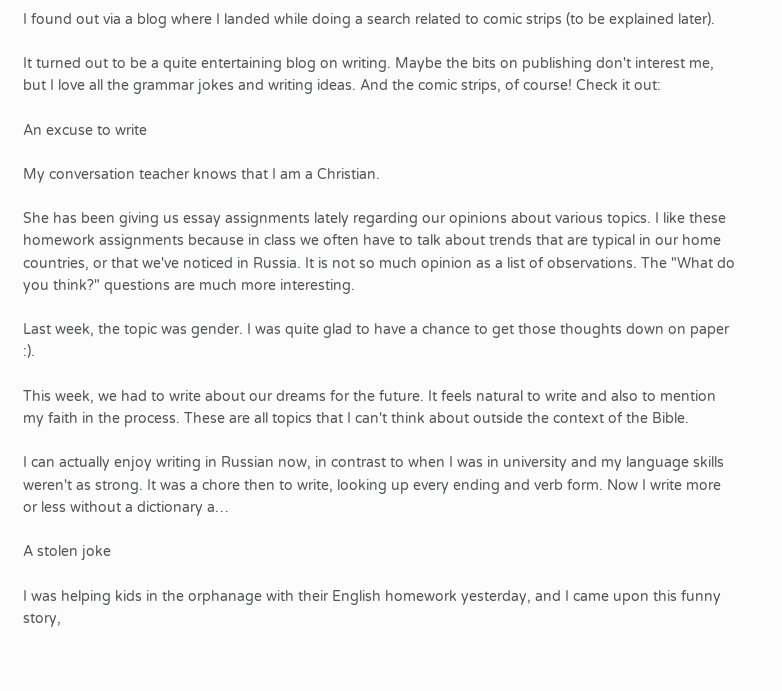I found out via a blog where I landed while doing a search related to comic strips (to be explained later).

It turned out to be a quite entertaining blog on writing. Maybe the bits on publishing don't interest me, but I love all the grammar jokes and writing ideas. And the comic strips, of course! Check it out:

An excuse to write

My conversation teacher knows that I am a Christian.

She has been giving us essay assignments lately regarding our opinions about various topics. I like these homework assignments because in class we often have to talk about trends that are typical in our home countries, or that we've noticed in Russia. It is not so much opinion as a list of observations. The "What do you think?" questions are much more interesting.

Last week, the topic was gender. I was quite glad to have a chance to get those thoughts down on paper :).

This week, we had to write about our dreams for the future. It feels natural to write and also to mention my faith in the process. These are all topics that I can't think about outside the context of the Bible.

I can actually enjoy writing in Russian now, in contrast to when I was in university and my language skills weren't as strong. It was a chore then to write, looking up every ending and verb form. Now I write more or less without a dictionary a…

A stolen joke

I was helping kids in the orphanage with their English homework yesterday, and I came upon this funny story,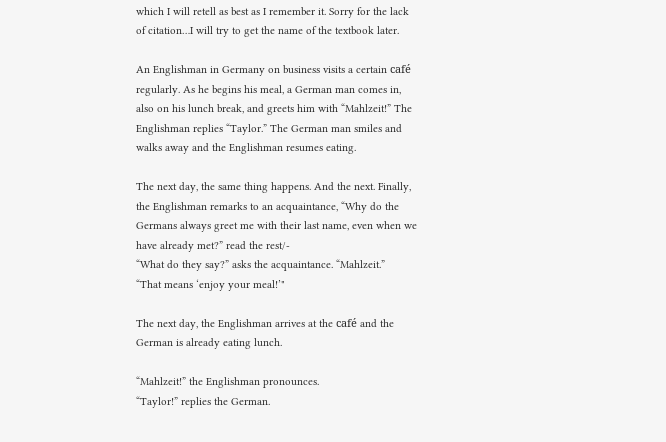which I will retell as best as I remember it. Sorry for the lack of citation…I will try to get the name of the textbook later.

An Englishman in Germany on business visits a certain café regularly. As he begins his meal, a German man comes in, also on his lunch break, and greets him with “Mahlzeit!” The Englishman replies “Taylor.” The German man smiles and walks away and the Englishman resumes eating.

The next day, the same thing happens. And the next. Finally, the Englishman remarks to an acquaintance, “Why do the Germans always greet me with their last name, even when we have already met?” read the rest/-
“What do they say?” asks the acquaintance. “Mahlzeit.”
“That means ‘enjoy your meal!’"

The next day, the Englishman arrives at the café and the German is already eating lunch.

“Mahlzeit!” the Englishman pronounces.
“Taylor!” replies the German.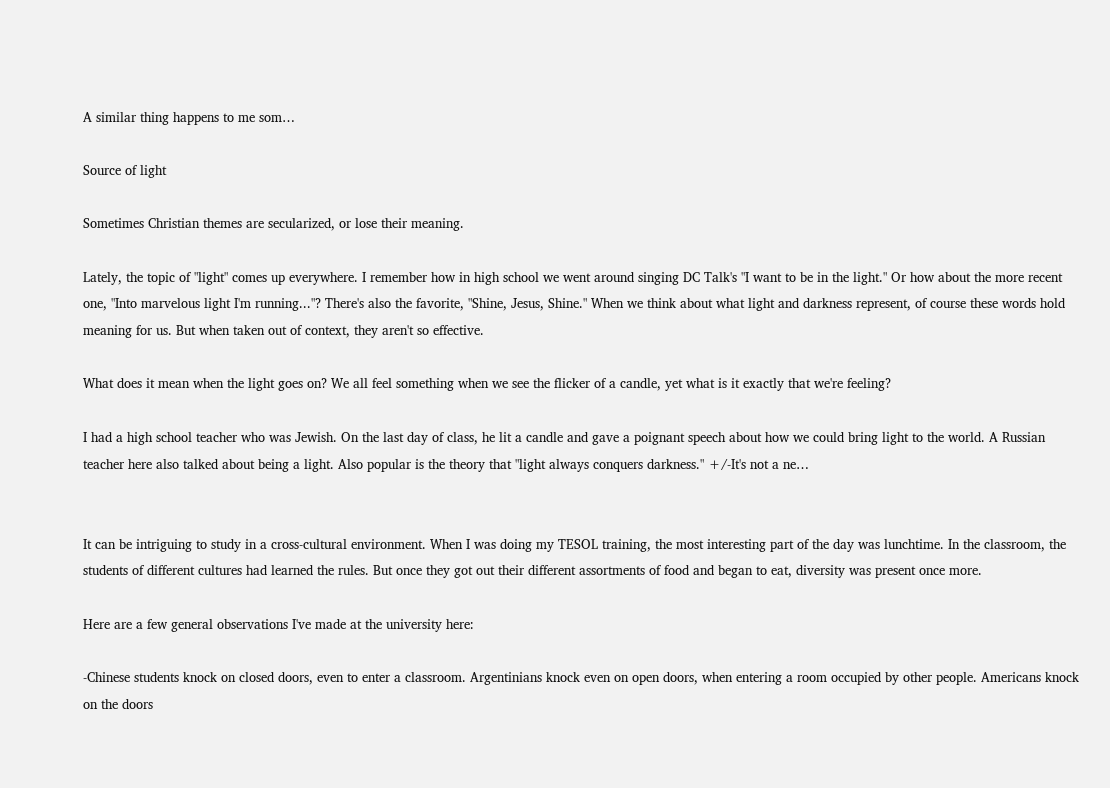A similar thing happens to me som…

Source of light

Sometimes Christian themes are secularized, or lose their meaning.

Lately, the topic of "light" comes up everywhere. I remember how in high school we went around singing DC Talk's "I want to be in the light." Or how about the more recent one, "Into marvelous light I'm running..."? There's also the favorite, "Shine, Jesus, Shine." When we think about what light and darkness represent, of course these words hold meaning for us. But when taken out of context, they aren't so effective.

What does it mean when the light goes on? We all feel something when we see the flicker of a candle, yet what is it exactly that we're feeling?

I had a high school teacher who was Jewish. On the last day of class, he lit a candle and gave a poignant speech about how we could bring light to the world. A Russian teacher here also talked about being a light. Also popular is the theory that "light always conquers darkness." +/-It's not a ne…


It can be intriguing to study in a cross-cultural environment. When I was doing my TESOL training, the most interesting part of the day was lunchtime. In the classroom, the students of different cultures had learned the rules. But once they got out their different assortments of food and began to eat, diversity was present once more.

Here are a few general observations I've made at the university here:

-Chinese students knock on closed doors, even to enter a classroom. Argentinians knock even on open doors, when entering a room occupied by other people. Americans knock on the doors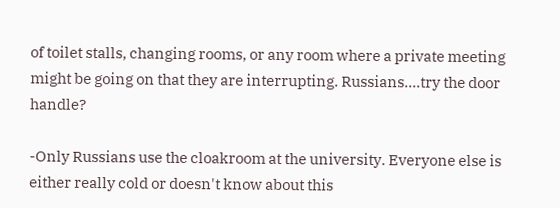of toilet stalls, changing rooms, or any room where a private meeting might be going on that they are interrupting. Russians....try the door handle?

-Only Russians use the cloakroom at the university. Everyone else is either really cold or doesn't know about this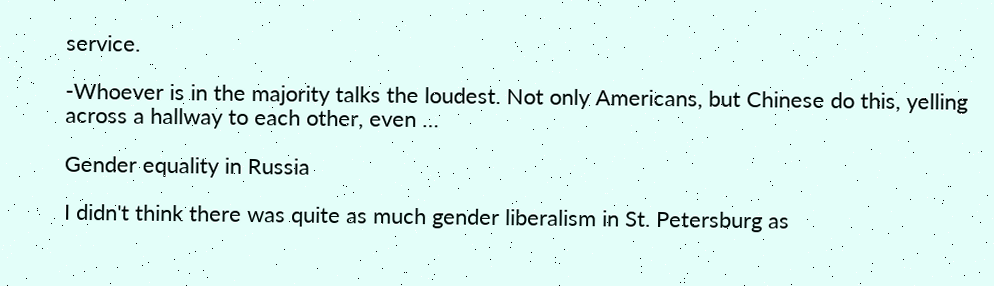service.

-Whoever is in the majority talks the loudest. Not only Americans, but Chinese do this, yelling across a hallway to each other, even …

Gender equality in Russia

I didn't think there was quite as much gender liberalism in St. Petersburg as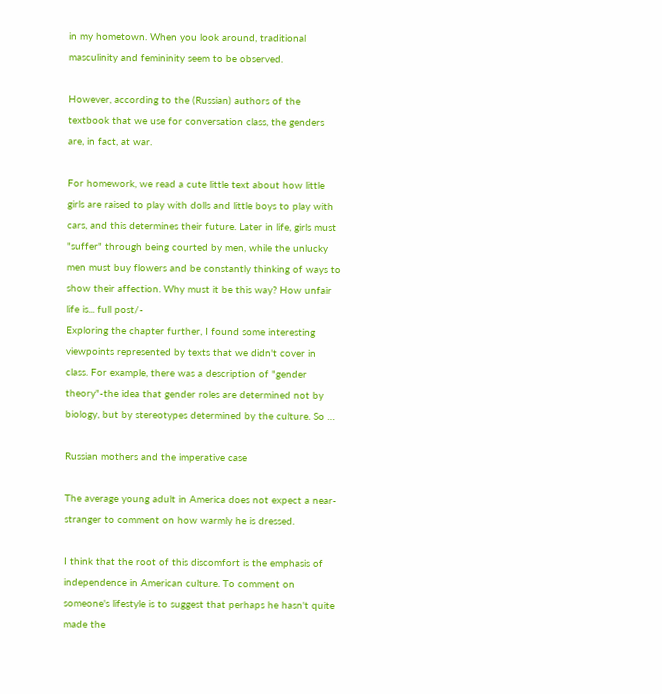in my hometown. When you look around, traditional masculinity and femininity seem to be observed.

However, according to the (Russian) authors of the textbook that we use for conversation class, the genders are, in fact, at war.

For homework, we read a cute little text about how little girls are raised to play with dolls and little boys to play with cars, and this determines their future. Later in life, girls must "suffer" through being courted by men, while the unlucky men must buy flowers and be constantly thinking of ways to show their affection. Why must it be this way? How unfair life is... full post/-
Exploring the chapter further, I found some interesting viewpoints represented by texts that we didn't cover in class. For example, there was a description of "gender theory"-the idea that gender roles are determined not by biology, but by stereotypes determined by the culture. So …

Russian mothers and the imperative case

The average young adult in America does not expect a near-stranger to comment on how warmly he is dressed.

I think that the root of this discomfort is the emphasis of independence in American culture. To comment on someone's lifestyle is to suggest that perhaps he hasn't quite made the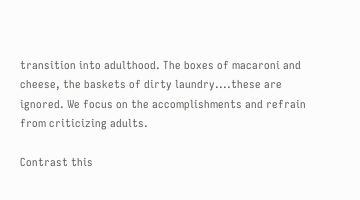transition into adulthood. The boxes of macaroni and cheese, the baskets of dirty laundry....these are ignored. We focus on the accomplishments and refrain from criticizing adults.

Contrast this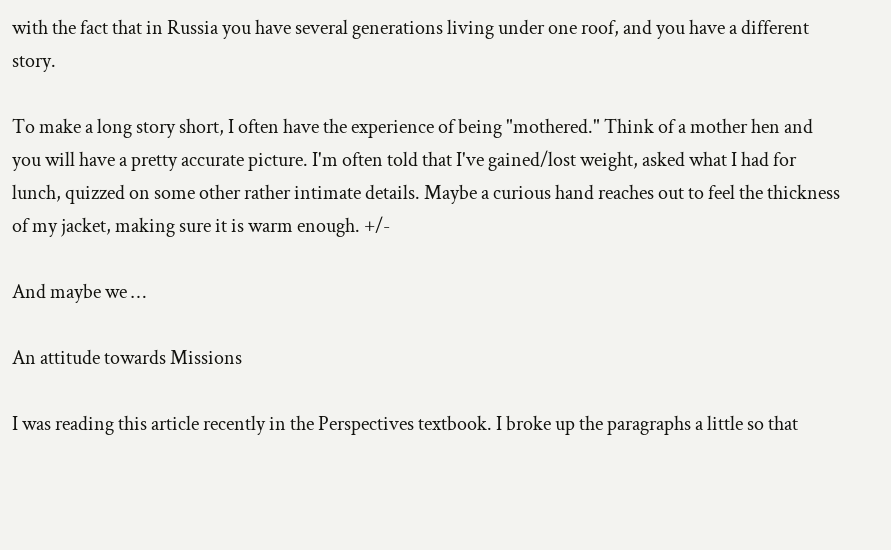with the fact that in Russia you have several generations living under one roof, and you have a different story.

To make a long story short, I often have the experience of being "mothered." Think of a mother hen and you will have a pretty accurate picture. I'm often told that I've gained/lost weight, asked what I had for lunch, quizzed on some other rather intimate details. Maybe a curious hand reaches out to feel the thickness of my jacket, making sure it is warm enough. +/-

And maybe we …

An attitude towards Missions

I was reading this article recently in the Perspectives textbook. I broke up the paragraphs a little so that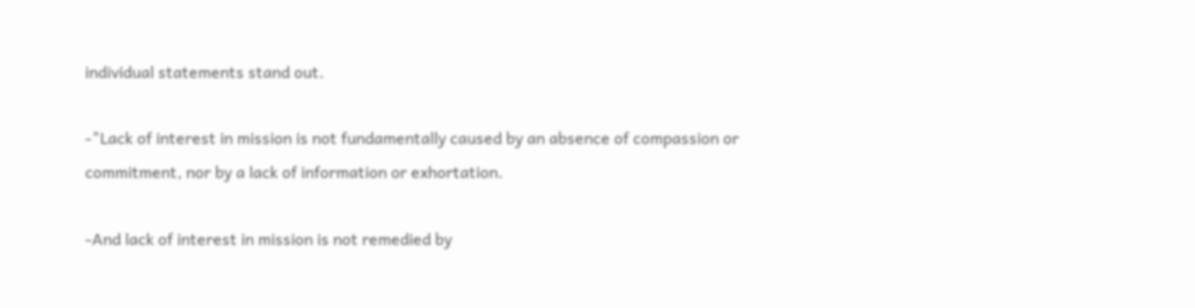individual statements stand out.

-"Lack of interest in mission is not fundamentally caused by an absence of compassion or commitment, nor by a lack of information or exhortation.

-And lack of interest in mission is not remedied by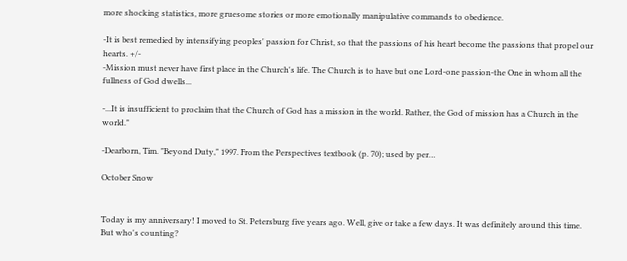more shocking statistics, more gruesome stories or more emotionally manipulative commands to obedience.

-It is best remedied by intensifying peoples' passion for Christ, so that the passions of his heart become the passions that propel our hearts. +/-
-Mission must never have first place in the Church's life. The Church is to have but one Lord-one passion-the One in whom all the fullness of God dwells...

-...It is insufficient to proclaim that the Church of God has a mission in the world. Rather, the God of mission has a Church in the world."

-Dearborn, Tim. "Beyond Duty," 1997. From the Perspectives textbook (p. 70); used by per…

October Snow


Today is my anniversary! I moved to St. Petersburg five years ago. Well, give or take a few days. It was definitely around this time. But who's counting?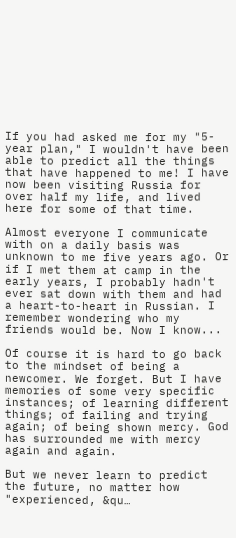If you had asked me for my "5-year plan," I wouldn't have been able to predict all the things that have happened to me! I have now been visiting Russia for over half my life, and lived here for some of that time.

Almost everyone I communicate with on a daily basis was unknown to me five years ago. Or if I met them at camp in the early years, I probably hadn't ever sat down with them and had a heart-to-heart in Russian. I remember wondering who my friends would be. Now I know...

Of course it is hard to go back to the mindset of being a newcomer. We forget. But I have memories of some very specific instances; of learning different things; of failing and trying again; of being shown mercy. God has surrounded me with mercy again and again.

But we never learn to predict the future, no matter how "experienced, &qu…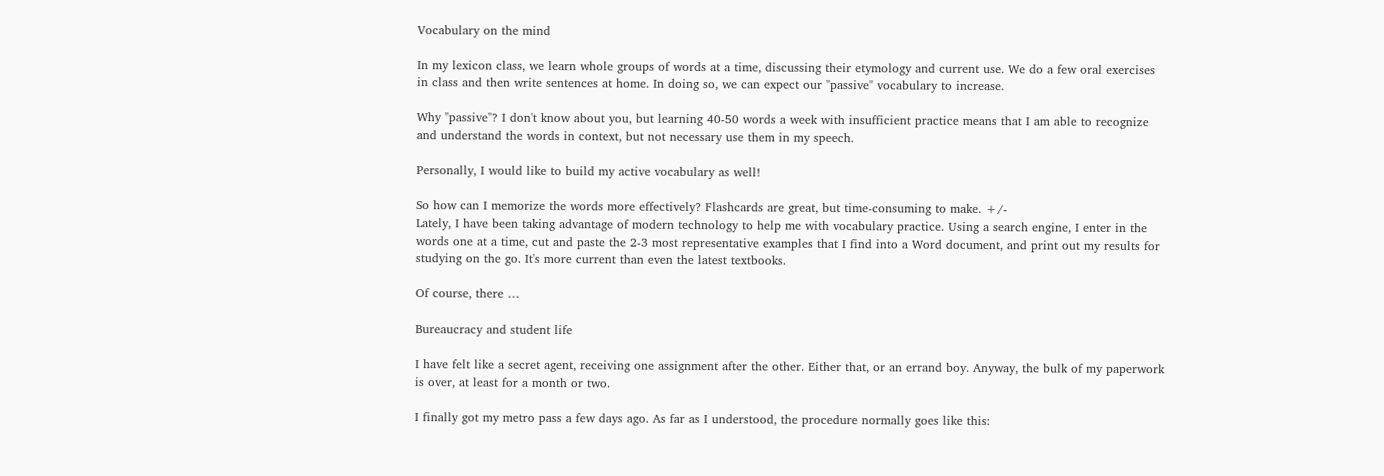Vocabulary on the mind

In my lexicon class, we learn whole groups of words at a time, discussing their etymology and current use. We do a few oral exercises in class and then write sentences at home. In doing so, we can expect our "passive" vocabulary to increase.

Why "passive"? I don't know about you, but learning 40-50 words a week with insufficient practice means that I am able to recognize and understand the words in context, but not necessary use them in my speech.

Personally, I would like to build my active vocabulary as well!

So how can I memorize the words more effectively? Flashcards are great, but time-consuming to make. +/-
Lately, I have been taking advantage of modern technology to help me with vocabulary practice. Using a search engine, I enter in the words one at a time, cut and paste the 2-3 most representative examples that I find into a Word document, and print out my results for studying on the go. It's more current than even the latest textbooks.

Of course, there …

Bureaucracy and student life

I have felt like a secret agent, receiving one assignment after the other. Either that, or an errand boy. Anyway, the bulk of my paperwork is over, at least for a month or two.

I finally got my metro pass a few days ago. As far as I understood, the procedure normally goes like this: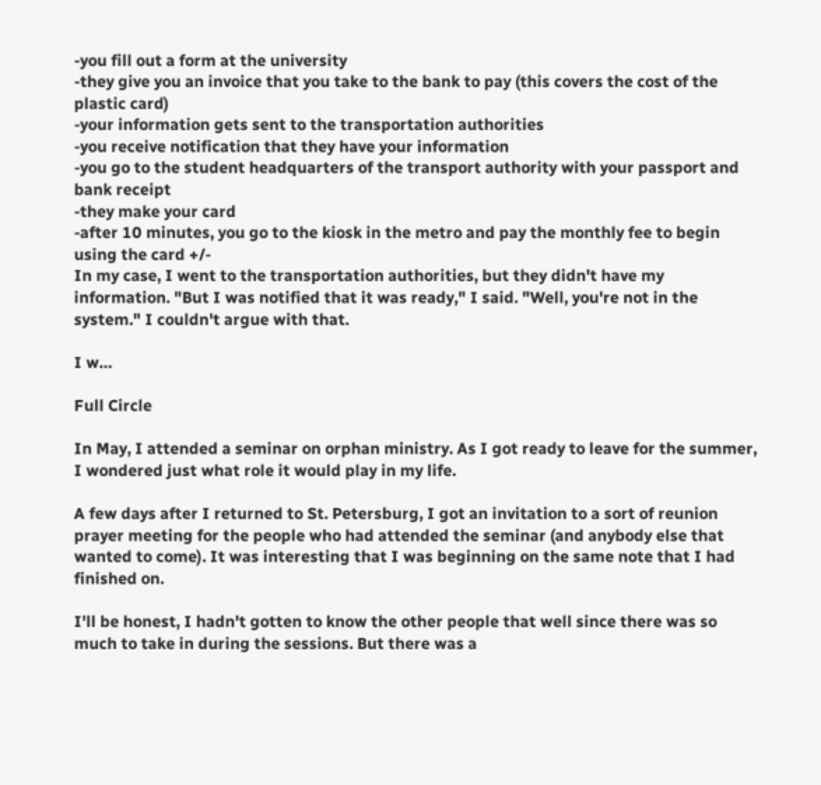-you fill out a form at the university
-they give you an invoice that you take to the bank to pay (this covers the cost of the plastic card)
-your information gets sent to the transportation authorities
-you receive notification that they have your information
-you go to the student headquarters of the transport authority with your passport and bank receipt
-they make your card
-after 10 minutes, you go to the kiosk in the metro and pay the monthly fee to begin using the card +/-
In my case, I went to the transportation authorities, but they didn't have my information. "But I was notified that it was ready," I said. "Well, you're not in the system." I couldn't argue with that.

I w…

Full Circle

In May, I attended a seminar on orphan ministry. As I got ready to leave for the summer, I wondered just what role it would play in my life.

A few days after I returned to St. Petersburg, I got an invitation to a sort of reunion prayer meeting for the people who had attended the seminar (and anybody else that wanted to come). It was interesting that I was beginning on the same note that I had finished on.

I'll be honest, I hadn't gotten to know the other people that well since there was so much to take in during the sessions. But there was a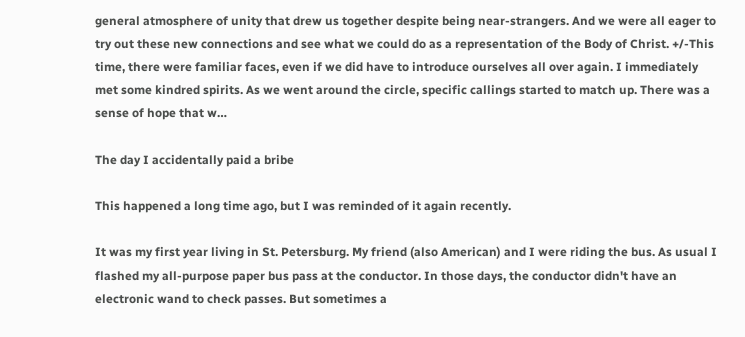general atmosphere of unity that drew us together despite being near-strangers. And we were all eager to try out these new connections and see what we could do as a representation of the Body of Christ. +/-This time, there were familiar faces, even if we did have to introduce ourselves all over again. I immediately met some kindred spirits. As we went around the circle, specific callings started to match up. There was a sense of hope that w…

The day I accidentally paid a bribe

This happened a long time ago, but I was reminded of it again recently.

It was my first year living in St. Petersburg. My friend (also American) and I were riding the bus. As usual I flashed my all-purpose paper bus pass at the conductor. In those days, the conductor didn't have an electronic wand to check passes. But sometimes a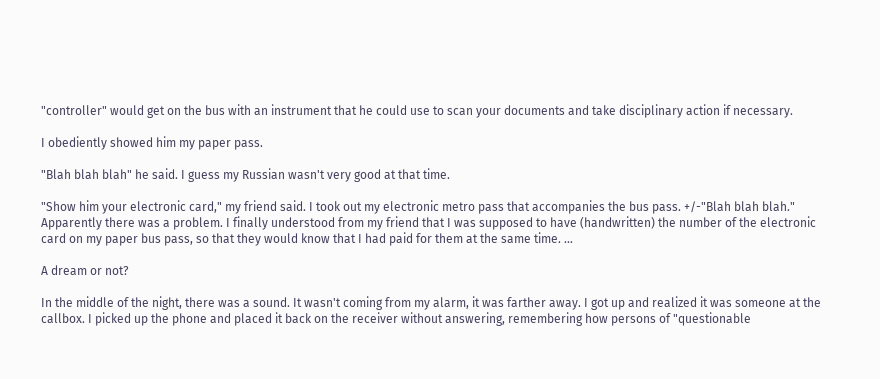"controller" would get on the bus with an instrument that he could use to scan your documents and take disciplinary action if necessary.

I obediently showed him my paper pass.

"Blah blah blah" he said. I guess my Russian wasn't very good at that time.

"Show him your electronic card," my friend said. I took out my electronic metro pass that accompanies the bus pass. +/-"Blah blah blah." Apparently there was a problem. I finally understood from my friend that I was supposed to have (handwritten) the number of the electronic card on my paper bus pass, so that they would know that I had paid for them at the same time. …

A dream or not?

In the middle of the night, there was a sound. It wasn't coming from my alarm, it was farther away. I got up and realized it was someone at the callbox. I picked up the phone and placed it back on the receiver without answering, remembering how persons of "questionable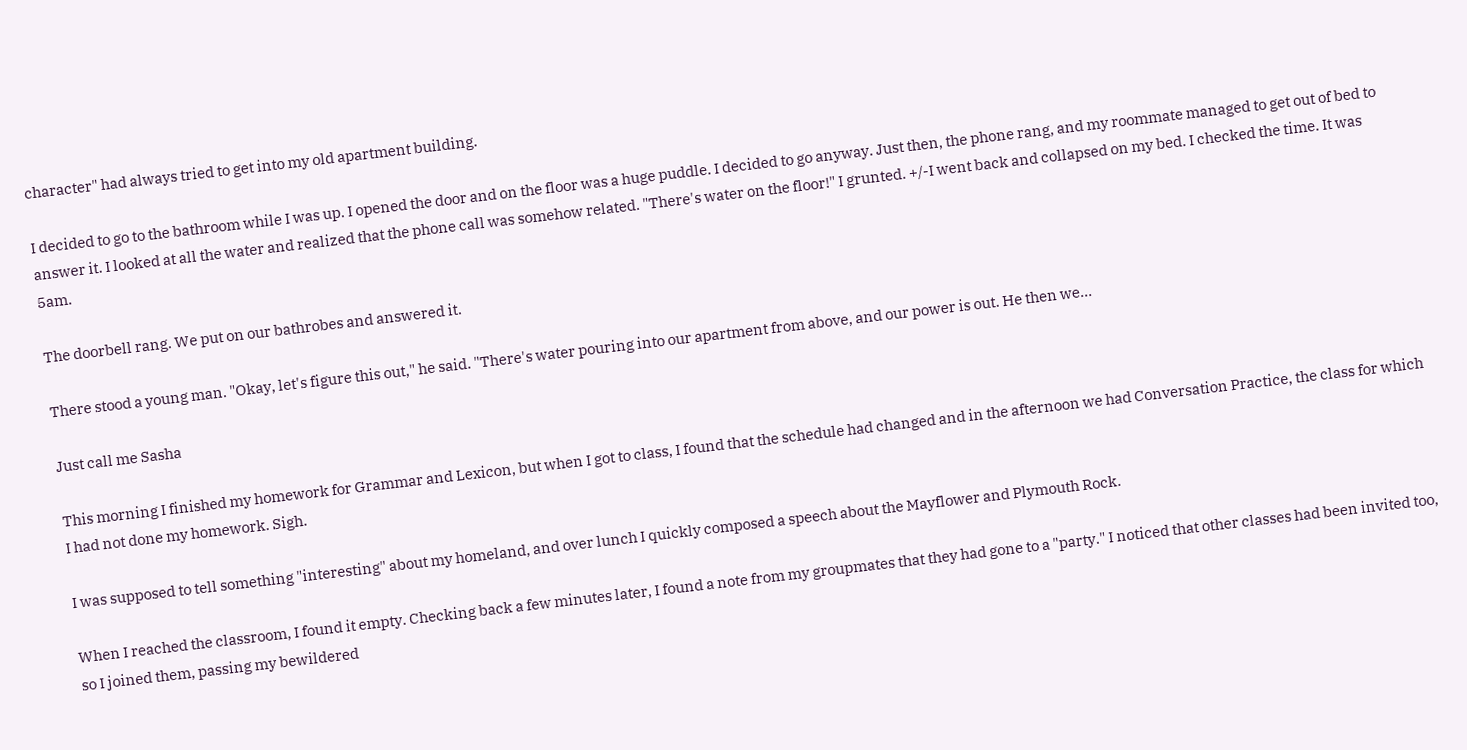character" had always tried to get into my old apartment building.

I decided to go to the bathroom while I was up. I opened the door and on the floor was a huge puddle. I decided to go anyway. Just then, the phone rang, and my roommate managed to get out of bed to answer it. I looked at all the water and realized that the phone call was somehow related. "There's water on the floor!" I grunted. +/-I went back and collapsed on my bed. I checked the time. It was 5am.

The doorbell rang. We put on our bathrobes and answered it.

There stood a young man. "Okay, let's figure this out," he said. "There's water pouring into our apartment from above, and our power is out. He then we…

Just call me Sasha

This morning I finished my homework for Grammar and Lexicon, but when I got to class, I found that the schedule had changed and in the afternoon we had Conversation Practice, the class for which I had not done my homework. Sigh.

I was supposed to tell something "interesting" about my homeland, and over lunch I quickly composed a speech about the Mayflower and Plymouth Rock.

When I reached the classroom, I found it empty. Checking back a few minutes later, I found a note from my groupmates that they had gone to a "party." I noticed that other classes had been invited too, so I joined them, passing my bewildered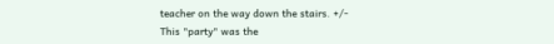teacher on the way down the stairs. +/-
This "party" was the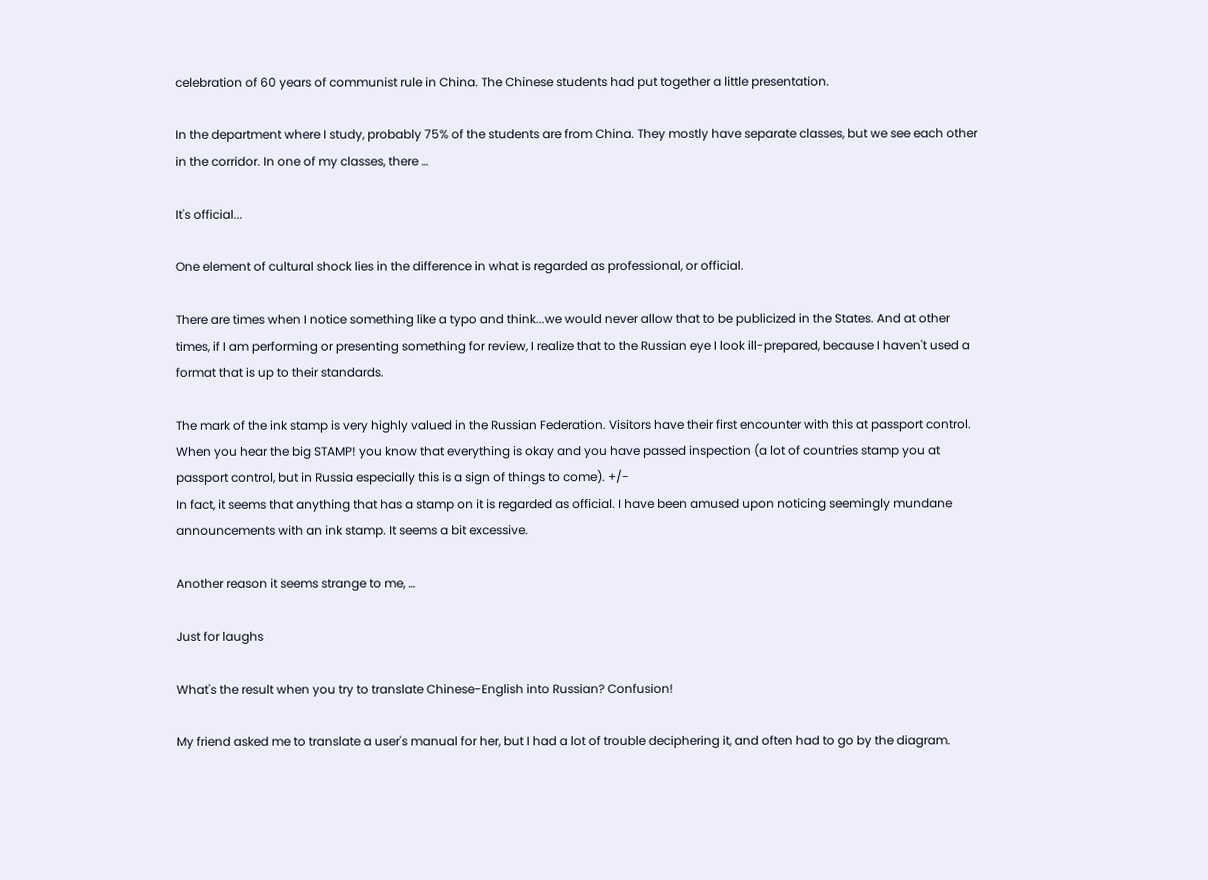celebration of 60 years of communist rule in China. The Chinese students had put together a little presentation.

In the department where I study, probably 75% of the students are from China. They mostly have separate classes, but we see each other in the corridor. In one of my classes, there …

It's official...

One element of cultural shock lies in the difference in what is regarded as professional, or official.

There are times when I notice something like a typo and think...we would never allow that to be publicized in the States. And at other times, if I am performing or presenting something for review, I realize that to the Russian eye I look ill-prepared, because I haven't used a format that is up to their standards.

The mark of the ink stamp is very highly valued in the Russian Federation. Visitors have their first encounter with this at passport control. When you hear the big STAMP! you know that everything is okay and you have passed inspection (a lot of countries stamp you at passport control, but in Russia especially this is a sign of things to come). +/-
In fact, it seems that anything that has a stamp on it is regarded as official. I have been amused upon noticing seemingly mundane announcements with an ink stamp. It seems a bit excessive.

Another reason it seems strange to me, …

Just for laughs

What's the result when you try to translate Chinese-English into Russian? Confusion!

My friend asked me to translate a user's manual for her, but I had a lot of trouble deciphering it, and often had to go by the diagram.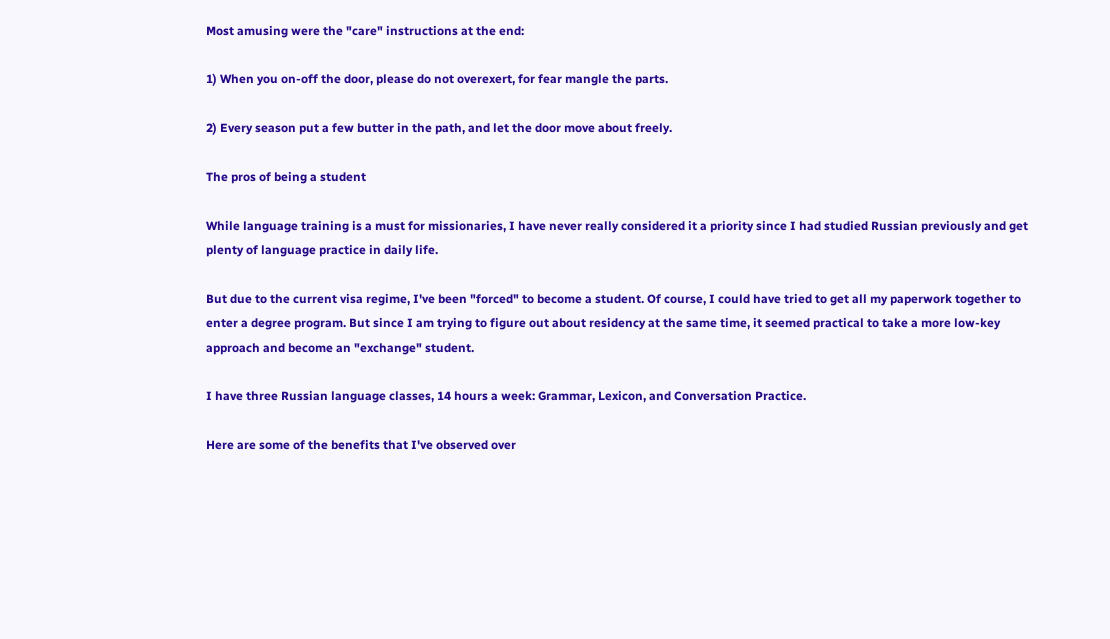Most amusing were the "care" instructions at the end:

1) When you on-off the door, please do not overexert, for fear mangle the parts.

2) Every season put a few butter in the path, and let the door move about freely.

The pros of being a student

While language training is a must for missionaries, I have never really considered it a priority since I had studied Russian previously and get plenty of language practice in daily life.

But due to the current visa regime, I've been "forced" to become a student. Of course, I could have tried to get all my paperwork together to enter a degree program. But since I am trying to figure out about residency at the same time, it seemed practical to take a more low-key approach and become an "exchange" student.

I have three Russian language classes, 14 hours a week: Grammar, Lexicon, and Conversation Practice.

Here are some of the benefits that I've observed over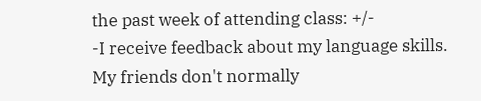the past week of attending class: +/-
-I receive feedback about my language skills. My friends don't normally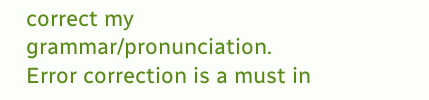correct my grammar/pronunciation. Error correction is a must in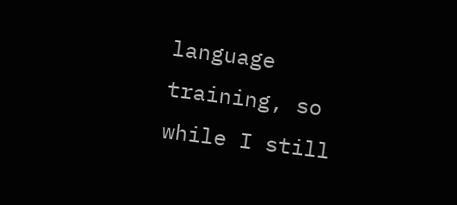language training, so while I still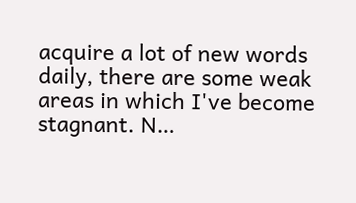acquire a lot of new words daily, there are some weak areas in which I've become stagnant. N…